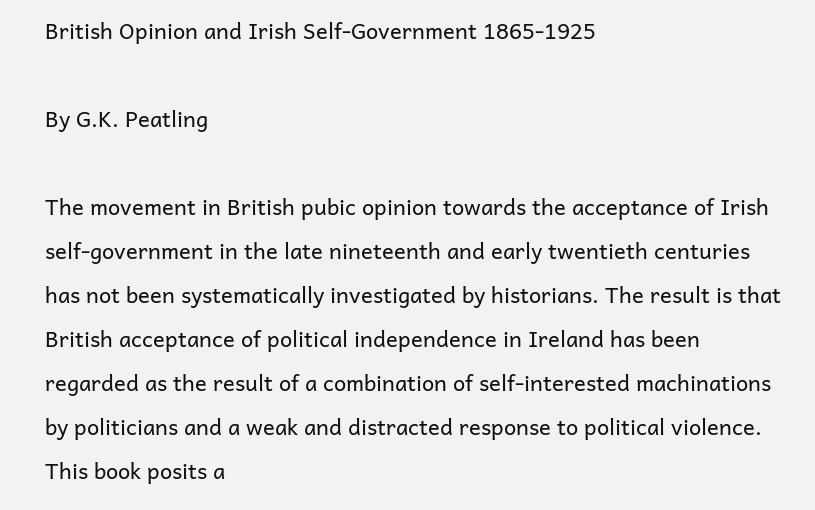British Opinion and Irish Self-Government 1865-1925

By G.K. Peatling

The movement in British pubic opinion towards the acceptance of Irish self-government in the late nineteenth and early twentieth centuries has not been systematically investigated by historians. The result is that British acceptance of political independence in Ireland has been regarded as the result of a combination of self-interested machinations by politicians and a weak and distracted response to political violence. This book posits a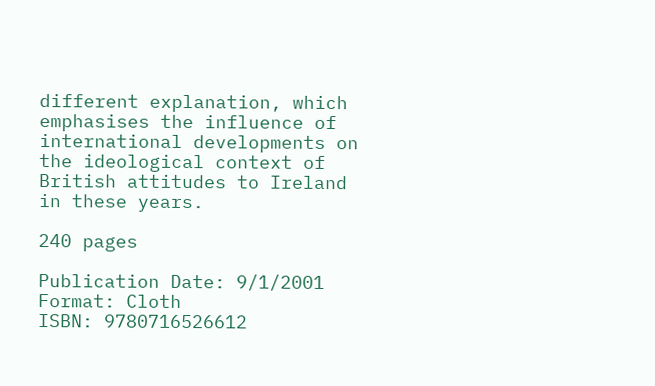different explanation, which emphasises the influence of international developments on the ideological context of British attitudes to Ireland in these years.

240 pages

Publication Date: 9/1/2001
Format: Cloth
ISBN: 9780716526612